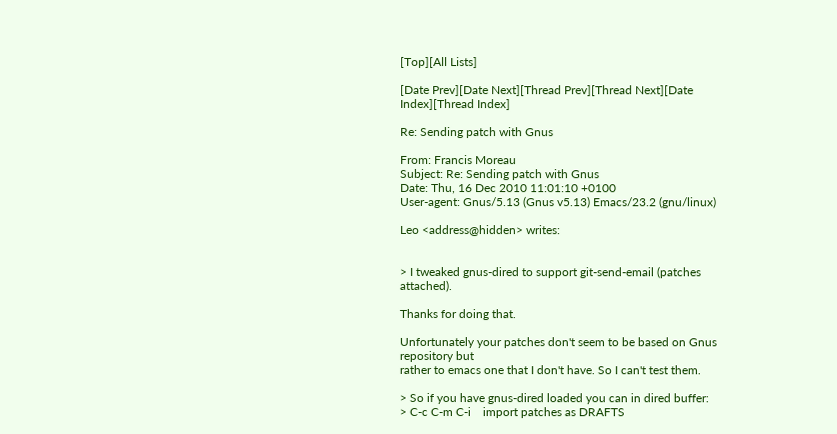[Top][All Lists]

[Date Prev][Date Next][Thread Prev][Thread Next][Date Index][Thread Index]

Re: Sending patch with Gnus

From: Francis Moreau
Subject: Re: Sending patch with Gnus
Date: Thu, 16 Dec 2010 11:01:10 +0100
User-agent: Gnus/5.13 (Gnus v5.13) Emacs/23.2 (gnu/linux)

Leo <address@hidden> writes:


> I tweaked gnus-dired to support git-send-email (patches attached).

Thanks for doing that.

Unfortunately your patches don't seem to be based on Gnus repository but
rather to emacs one that I don't have. So I can't test them.

> So if you have gnus-dired loaded you can in dired buffer:
> C-c C-m C-i    import patches as DRAFTS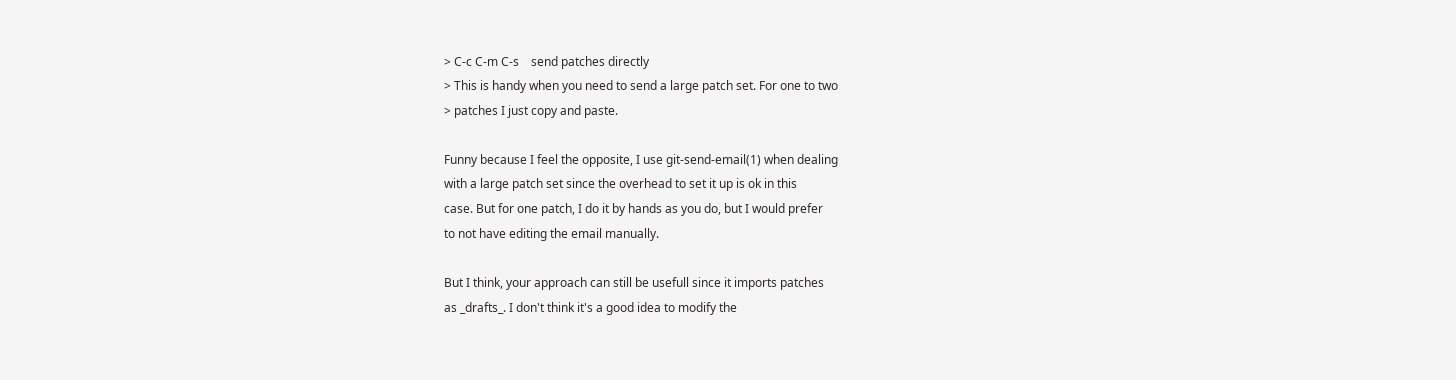> C-c C-m C-s    send patches directly
> This is handy when you need to send a large patch set. For one to two
> patches I just copy and paste.

Funny because I feel the opposite, I use git-send-email(1) when dealing
with a large patch set since the overhead to set it up is ok in this
case. But for one patch, I do it by hands as you do, but I would prefer
to not have editing the email manually.

But I think, your approach can still be usefull since it imports patches
as _drafts_. I don't think it's a good idea to modify the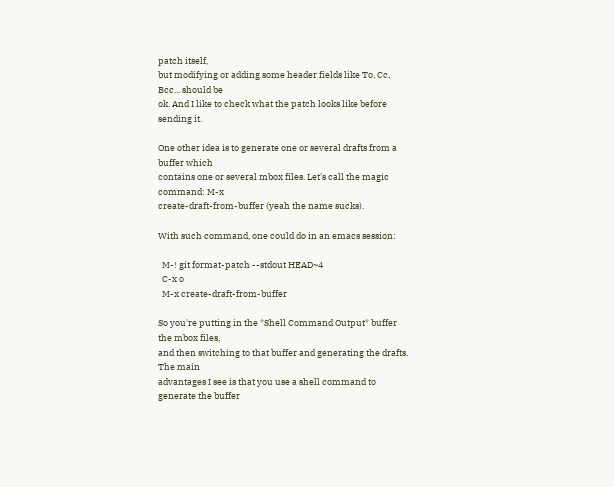patch itself,
but modifying or adding some header fields like To, Cc, Bcc... should be
ok. And I like to check what the patch looks like before sending it.

One other idea is to generate one or several drafts from a buffer which
contains one or several mbox files. Let's call the magic command: M-x
create-draft-from-buffer (yeah the name sucks).

With such command, one could do in an emacs session:

  M-! git format-patch --stdout HEAD~4
  C-x o
  M-x create-draft-from-buffer

So you're putting in the *Shell Command Output* buffer the mbox files,
and then switching to that buffer and generating the drafts. The main
advantages I see is that you use a shell command to generate the buffer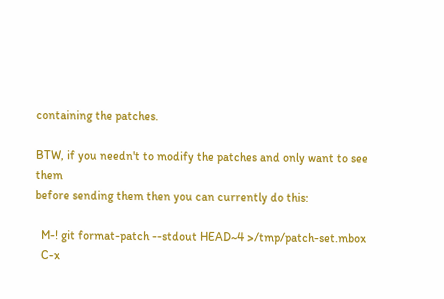containing the patches.

BTW, if you needn't to modify the patches and only want to see them
before sending them then you can currently do this:

  M-! git format-patch --stdout HEAD~4 >/tmp/patch-set.mbox
  C-x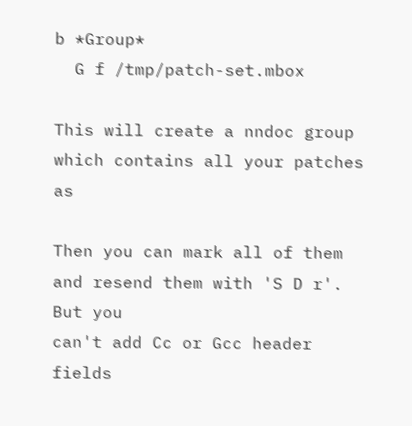b *Group*
  G f /tmp/patch-set.mbox

This will create a nndoc group which contains all your patches as

Then you can mark all of them and resend them with 'S D r'. But you
can't add Cc or Gcc header fields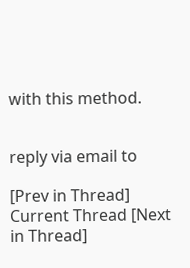with this method.


reply via email to

[Prev in Thread] Current Thread [Next in Thread]